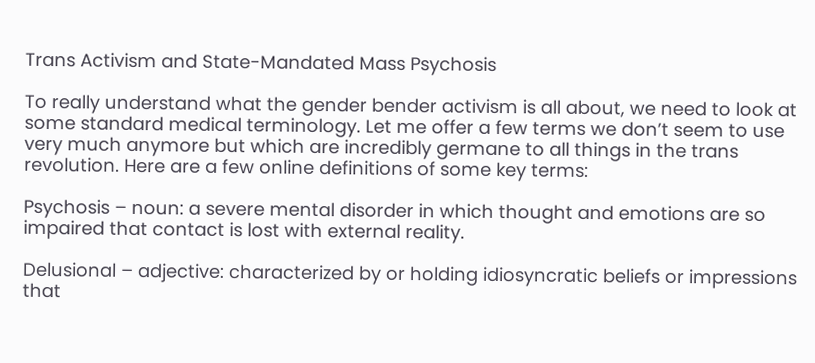Trans Activism and State-Mandated Mass Psychosis

To really understand what the gender bender activism is all about, we need to look at some standard medical terminology. Let me offer a few terms we don’t seem to use very much anymore but which are incredibly germane to all things in the trans revolution. Here are a few online definitions of some key terms:

Psychosis – noun: a severe mental disorder in which thought and emotions are so impaired that contact is lost with external reality.

Delusional – adjective: characterized by or holding idiosyncratic beliefs or impressions that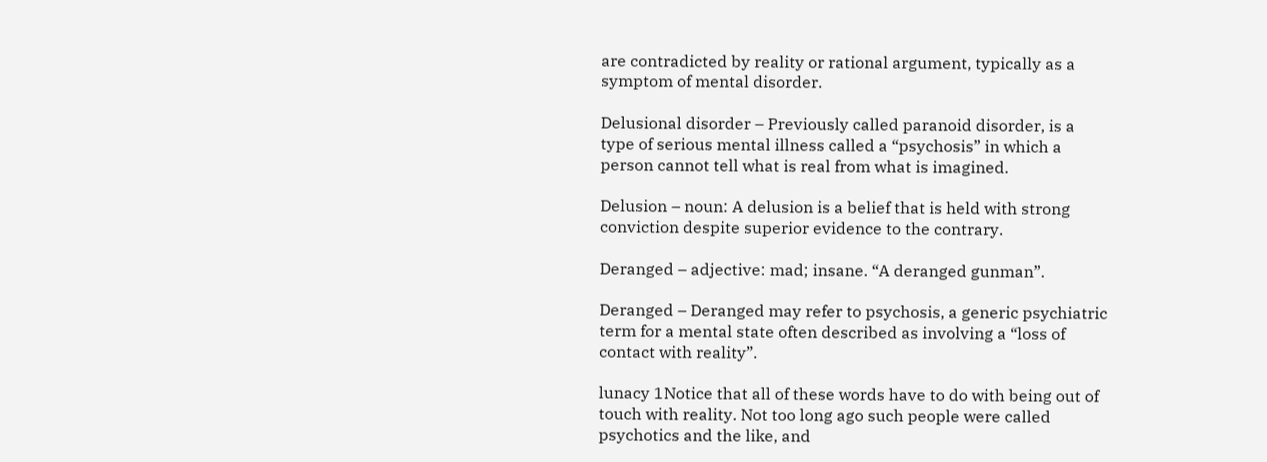are contradicted by reality or rational argument, typically as a symptom of mental disorder.

Delusional disorder – Previously called paranoid disorder, is a type of serious mental illness called a “psychosis” in which a person cannot tell what is real from what is imagined.

Delusion – noun: A delusion is a belief that is held with strong conviction despite superior evidence to the contrary.

Deranged – adjective: mad; insane. “A deranged gunman”.

Deranged – Deranged may refer to psychosis, a generic psychiatric term for a mental state often described as involving a “loss of contact with reality”.

lunacy 1Notice that all of these words have to do with being out of touch with reality. Not too long ago such people were called psychotics and the like, and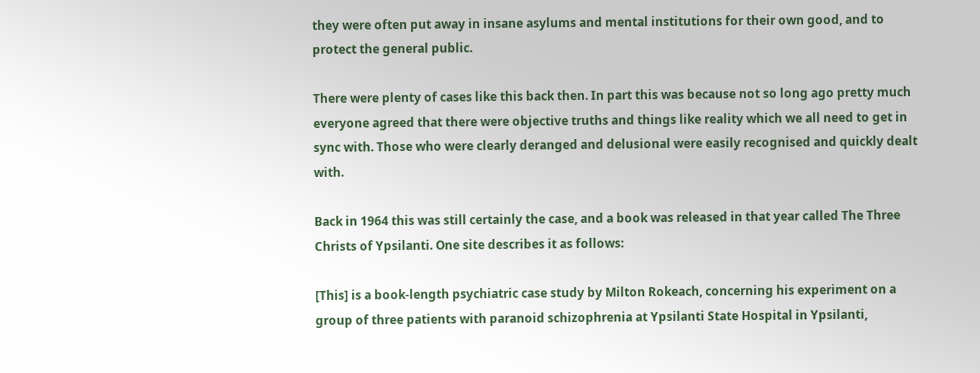they were often put away in insane asylums and mental institutions for their own good, and to protect the general public.

There were plenty of cases like this back then. In part this was because not so long ago pretty much everyone agreed that there were objective truths and things like reality which we all need to get in sync with. Those who were clearly deranged and delusional were easily recognised and quickly dealt with.

Back in 1964 this was still certainly the case, and a book was released in that year called The Three Christs of Ypsilanti. One site describes it as follows:

[This] is a book-length psychiatric case study by Milton Rokeach, concerning his experiment on a group of three patients with paranoid schizophrenia at Ypsilanti State Hospital in Ypsilanti,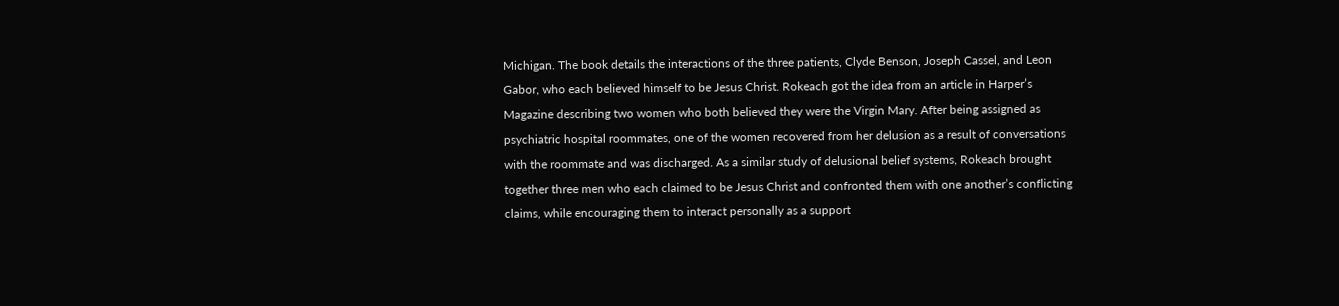Michigan. The book details the interactions of the three patients, Clyde Benson, Joseph Cassel, and Leon Gabor, who each believed himself to be Jesus Christ. Rokeach got the idea from an article in Harper’s Magazine describing two women who both believed they were the Virgin Mary. After being assigned as psychiatric hospital roommates, one of the women recovered from her delusion as a result of conversations with the roommate and was discharged. As a similar study of delusional belief systems, Rokeach brought together three men who each claimed to be Jesus Christ and confronted them with one another’s conflicting claims, while encouraging them to interact personally as a support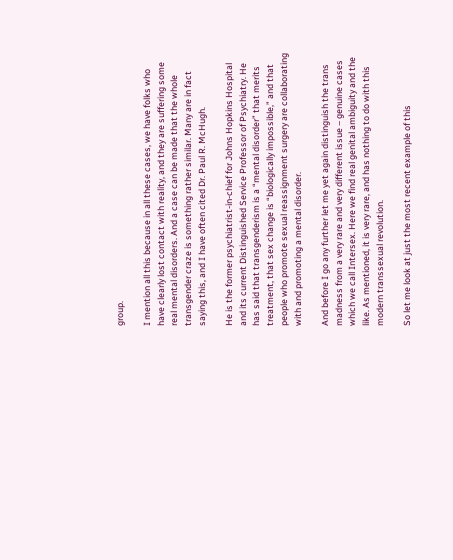group.

I mention all this because in all these cases, we have folks who have clearly lost contact with reality, and they are suffering some real mental disorders. And a case can be made that the whole transgender craze is something rather similar. Many are in fact saying this, and I have often cited Dr. Paul R. McHugh.

He is the former psychiatrist-in-chief for Johns Hopkins Hospital and its current Distinguished Service Professor of Psychiatry. He has said that transgenderism is a “mental disorder” that merits treatment, that sex change is “biologically impossible,” and that people who promote sexual reassignment surgery are collaborating with and promoting a mental disorder.

And before I go any further let me yet again distinguish the trans madness from a very rare and very different issue – genuine cases which we call Intersex. Here we find real genital ambiguity and the like. As mentioned, it is very rare, and has nothing to do with this modern transsexual revolution.

So let me look at just the most recent example of this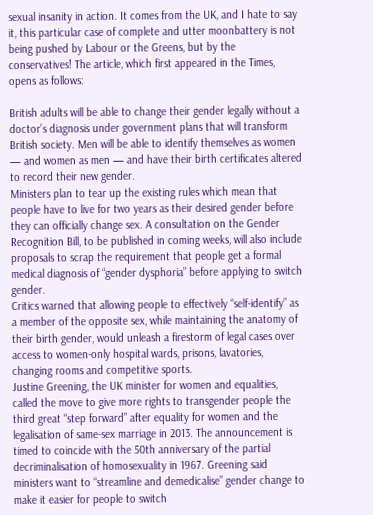sexual insanity in action. It comes from the UK, and I hate to say it, this particular case of complete and utter moonbattery is not being pushed by Labour or the Greens, but by the conservatives! The article, which first appeared in the Times, opens as follows:

British adults will be able to change their gender legally without a doctor’s diagnosis under government plans that will transform British society. Men will be able to identify themselves as women — and women as men — and have their birth certificates altered to record their new gender.
Ministers plan to tear up the existing rules which mean that people have to live for two years as their desired gender before they can officially change sex. A consultation on the Gender Recognition Bill, to be published in coming weeks, will also include proposals to scrap the requirement that people get a formal medical diagnosis of “gender dysphoria” before applying to switch gender.
Critics warned that allowing people to effectively “self-identify” as a member of the opposite sex, while maintaining the anatomy of their birth gender, would unleash a firestorm of legal cases over access to women-only hospital wards, prisons, lavatories, changing rooms and competitive sports.
Justine Greening, the UK minister for women and equalities, called the move to give more rights to transgender people the third great “step forward” after equality for women and the legalisation of same-sex marriage in 2013. The announcement is timed to coincide with the 50th anniversary of the partial decriminalisation of homosexuality in 1967. Greening said ministers want to “streamline and demedicalise” gender change to make it easier for people to switch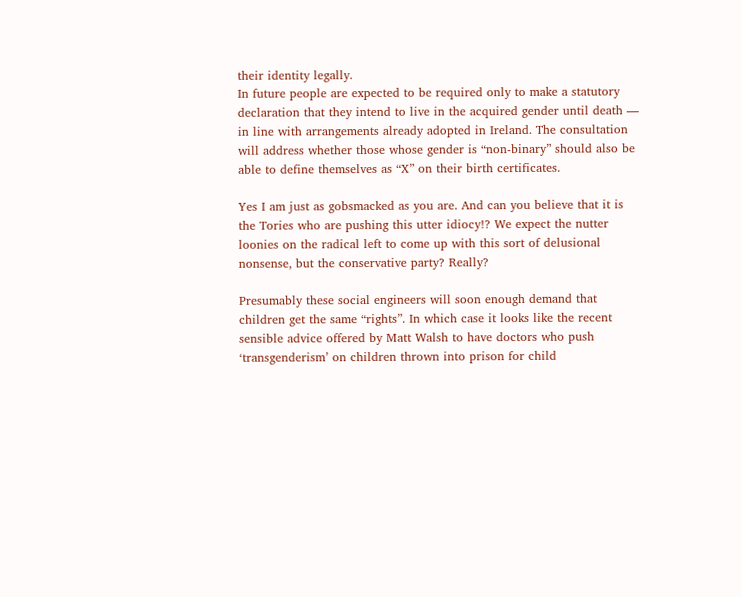their identity legally.
In future people are expected to be required only to make a statutory declaration that they intend to live in the acquired gender until death — in line with arrangements already adopted in Ireland. The consultation will address whether those whose gender is “non-binary” should also be able to define themselves as “X” on their birth certificates.

Yes I am just as gobsmacked as you are. And can you believe that it is the Tories who are pushing this utter idiocy!? We expect the nutter loonies on the radical left to come up with this sort of delusional nonsense, but the conservative party? Really?

Presumably these social engineers will soon enough demand that children get the same “rights”. In which case it looks like the recent sensible advice offered by Matt Walsh to have doctors who push ‘transgenderism’ on children thrown into prison for child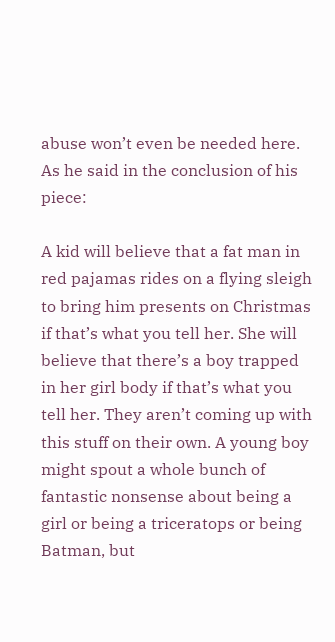abuse won’t even be needed here. As he said in the conclusion of his piece:

A kid will believe that a fat man in red pajamas rides on a flying sleigh to bring him presents on Christmas if that’s what you tell her. She will believe that there’s a boy trapped in her girl body if that’s what you tell her. They aren’t coming up with this stuff on their own. A young boy might spout a whole bunch of fantastic nonsense about being a girl or being a triceratops or being Batman, but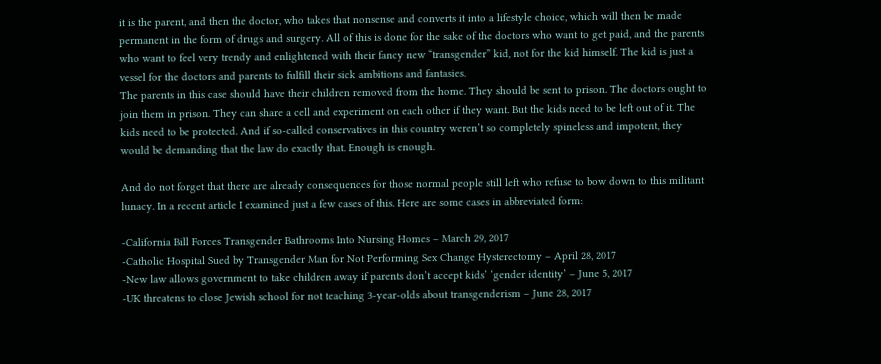it is the parent, and then the doctor, who takes that nonsense and converts it into a lifestyle choice, which will then be made permanent in the form of drugs and surgery. All of this is done for the sake of the doctors who want to get paid, and the parents who want to feel very trendy and enlightened with their fancy new “transgender” kid, not for the kid himself. The kid is just a vessel for the doctors and parents to fulfill their sick ambitions and fantasies.
The parents in this case should have their children removed from the home. They should be sent to prison. The doctors ought to join them in prison. They can share a cell and experiment on each other if they want. But the kids need to be left out of it. The kids need to be protected. And if so-called conservatives in this country weren’t so completely spineless and impotent, they would be demanding that the law do exactly that. Enough is enough.

And do not forget that there are already consequences for those normal people still left who refuse to bow down to this militant lunacy. In a recent article I examined just a few cases of this. Here are some cases in abbreviated form:

-California Bill Forces Transgender Bathrooms Into Nursing Homes – March 29, 2017
-Catholic Hospital Sued by Transgender Man for Not Performing Sex Change Hysterectomy – April 28, 2017
-New law allows government to take children away if parents don’t accept kids’ ‘gender identity’ – June 5, 2017
-UK threatens to close Jewish school for not teaching 3-year-olds about transgenderism – June 28, 2017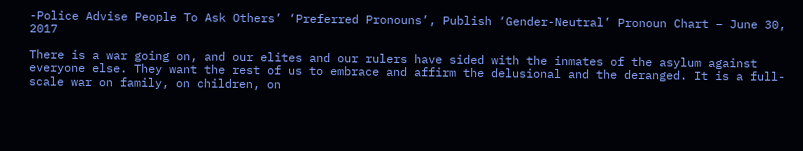-Police Advise People To Ask Others’ ‘Preferred Pronouns’, Publish ‘Gender-Neutral’ Pronoun Chart – June 30, 2017

There is a war going on, and our elites and our rulers have sided with the inmates of the asylum against everyone else. They want the rest of us to embrace and affirm the delusional and the deranged. It is a full-scale war on family, on children, on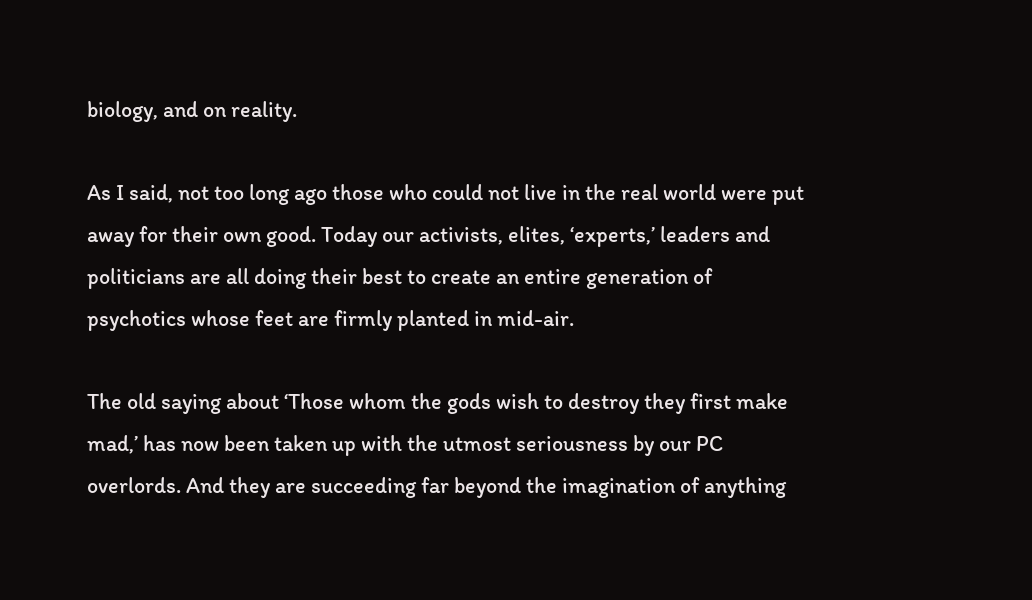biology, and on reality.

As I said, not too long ago those who could not live in the real world were put away for their own good. Today our activists, elites, ‘experts,’ leaders and politicians are all doing their best to create an entire generation of psychotics whose feet are firmly planted in mid-air.

The old saying about ‘Those whom the gods wish to destroy they first make mad,’ has now been taken up with the utmost seriousness by our PC overlords. And they are succeeding far beyond the imagination of anything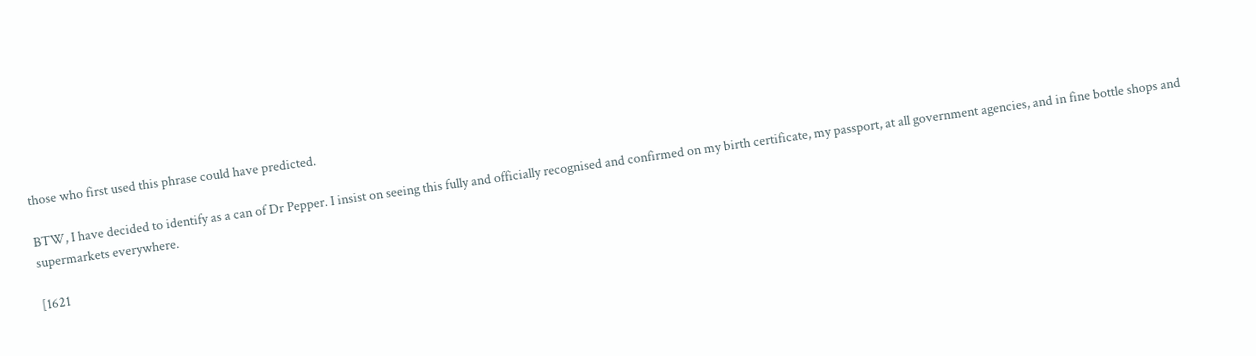those who first used this phrase could have predicted.

BTW, I have decided to identify as a can of Dr Pepper. I insist on seeing this fully and officially recognised and confirmed on my birth certificate, my passport, at all government agencies, and in fine bottle shops and supermarkets everywhere.

[1621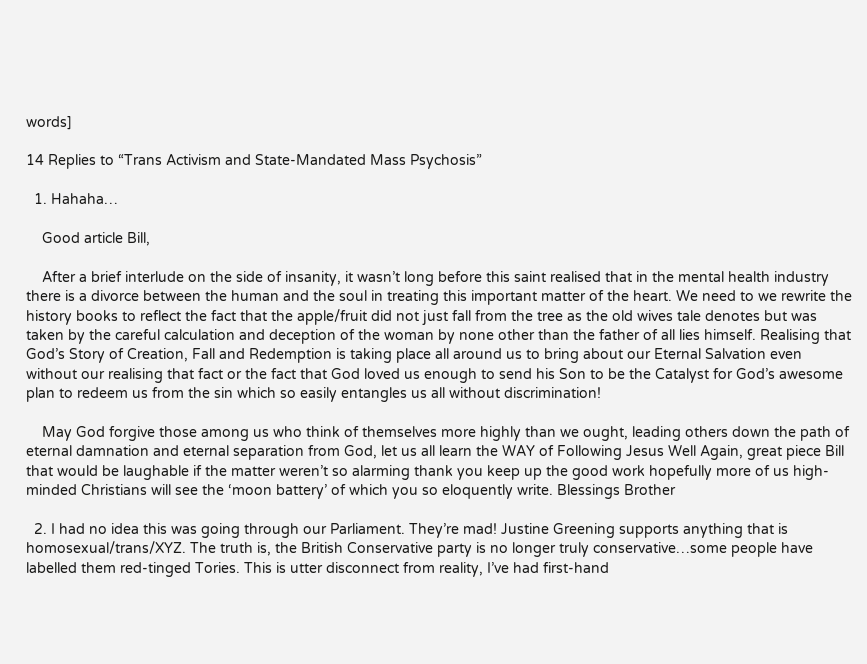words]

14 Replies to “Trans Activism and State-Mandated Mass Psychosis”

  1. Hahaha…

    Good article Bill,

    After a brief interlude on the side of insanity, it wasn’t long before this saint realised that in the mental health industry there is a divorce between the human and the soul in treating this important matter of the heart. We need to we rewrite the history books to reflect the fact that the apple/fruit did not just fall from the tree as the old wives tale denotes but was taken by the careful calculation and deception of the woman by none other than the father of all lies himself. Realising that God’s Story of Creation, Fall and Redemption is taking place all around us to bring about our Eternal Salvation even without our realising that fact or the fact that God loved us enough to send his Son to be the Catalyst for God’s awesome plan to redeem us from the sin which so easily entangles us all without discrimination!

    May God forgive those among us who think of themselves more highly than we ought, leading others down the path of eternal damnation and eternal separation from God, let us all learn the WAY of Following Jesus Well Again, great piece Bill that would be laughable if the matter weren’t so alarming thank you keep up the good work hopefully more of us high-minded Christians will see the ‘moon battery’ of which you so eloquently write. Blessings Brother

  2. I had no idea this was going through our Parliament. They’re mad! Justine Greening supports anything that is homosexual/trans/XYZ. The truth is, the British Conservative party is no longer truly conservative…some people have labelled them red-tinged Tories. This is utter disconnect from reality, I’ve had first-hand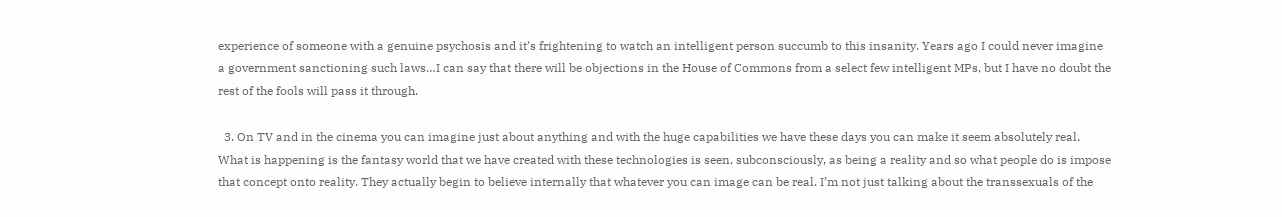experience of someone with a genuine psychosis and it’s frightening to watch an intelligent person succumb to this insanity. Years ago I could never imagine a government sanctioning such laws…I can say that there will be objections in the House of Commons from a select few intelligent MPs, but I have no doubt the rest of the fools will pass it through.

  3. On TV and in the cinema you can imagine just about anything and with the huge capabilities we have these days you can make it seem absolutely real. What is happening is the fantasy world that we have created with these technologies is seen, subconsciously, as being a reality and so what people do is impose that concept onto reality. They actually begin to believe internally that whatever you can image can be real. I’m not just talking about the transsexuals of the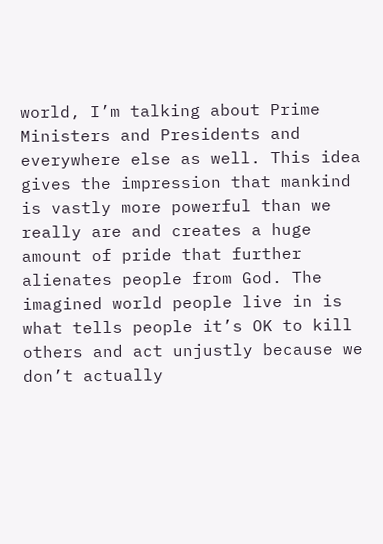world, I’m talking about Prime Ministers and Presidents and everywhere else as well. This idea gives the impression that mankind is vastly more powerful than we really are and creates a huge amount of pride that further alienates people from God. The imagined world people live in is what tells people it’s OK to kill others and act unjustly because we don’t actually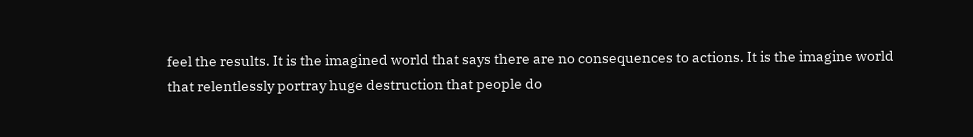feel the results. It is the imagined world that says there are no consequences to actions. It is the imagine world that relentlessly portray huge destruction that people do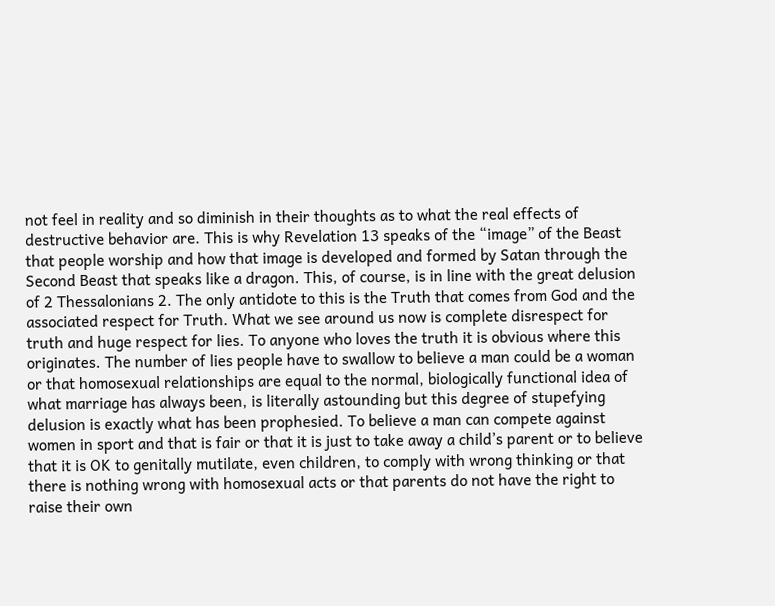not feel in reality and so diminish in their thoughts as to what the real effects of destructive behavior are. This is why Revelation 13 speaks of the “image” of the Beast that people worship and how that image is developed and formed by Satan through the Second Beast that speaks like a dragon. This, of course, is in line with the great delusion of 2 Thessalonians 2. The only antidote to this is the Truth that comes from God and the associated respect for Truth. What we see around us now is complete disrespect for truth and huge respect for lies. To anyone who loves the truth it is obvious where this originates. The number of lies people have to swallow to believe a man could be a woman or that homosexual relationships are equal to the normal, biologically functional idea of what marriage has always been, is literally astounding but this degree of stupefying delusion is exactly what has been prophesied. To believe a man can compete against women in sport and that is fair or that it is just to take away a child’s parent or to believe that it is OK to genitally mutilate, even children, to comply with wrong thinking or that there is nothing wrong with homosexual acts or that parents do not have the right to raise their own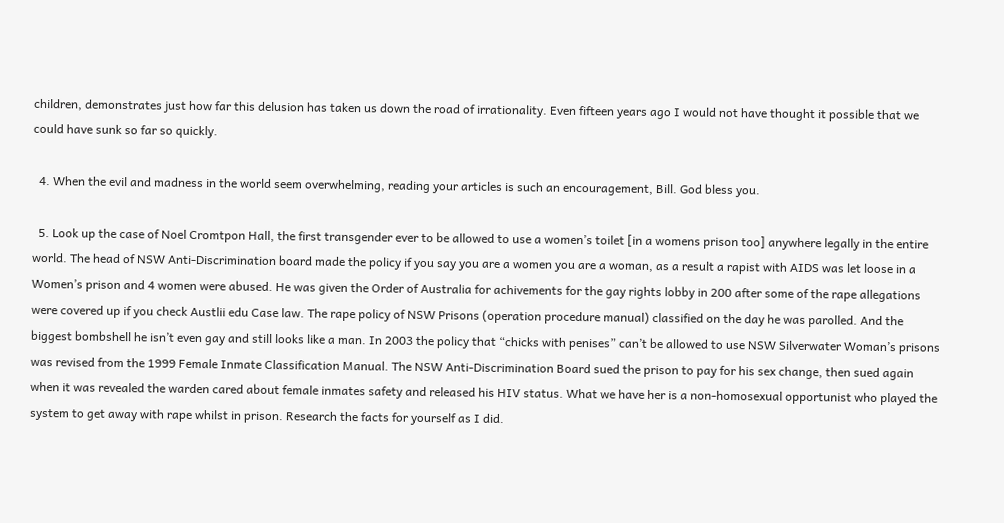children, demonstrates just how far this delusion has taken us down the road of irrationality. Even fifteen years ago I would not have thought it possible that we could have sunk so far so quickly.

  4. When the evil and madness in the world seem overwhelming, reading your articles is such an encouragement, Bill. God bless you.

  5. Look up the case of Noel Cromtpon Hall, the first transgender ever to be allowed to use a women’s toilet [in a womens prison too] anywhere legally in the entire world. The head of NSW Anti-Discrimination board made the policy if you say you are a women you are a woman, as a result a rapist with AIDS was let loose in a Women’s prison and 4 women were abused. He was given the Order of Australia for achivements for the gay rights lobby in 200 after some of the rape allegations were covered up if you check Austlii edu Case law. The rape policy of NSW Prisons (operation procedure manual) classified on the day he was parolled. And the biggest bombshell he isn’t even gay and still looks like a man. In 2003 the policy that “chicks with penises” can’t be allowed to use NSW Silverwater Woman’s prisons was revised from the 1999 Female Inmate Classification Manual. The NSW Anti-Discrimination Board sued the prison to pay for his sex change, then sued again when it was revealed the warden cared about female inmates safety and released his HIV status. What we have her is a non-homosexual opportunist who played the system to get away with rape whilst in prison. Research the facts for yourself as I did.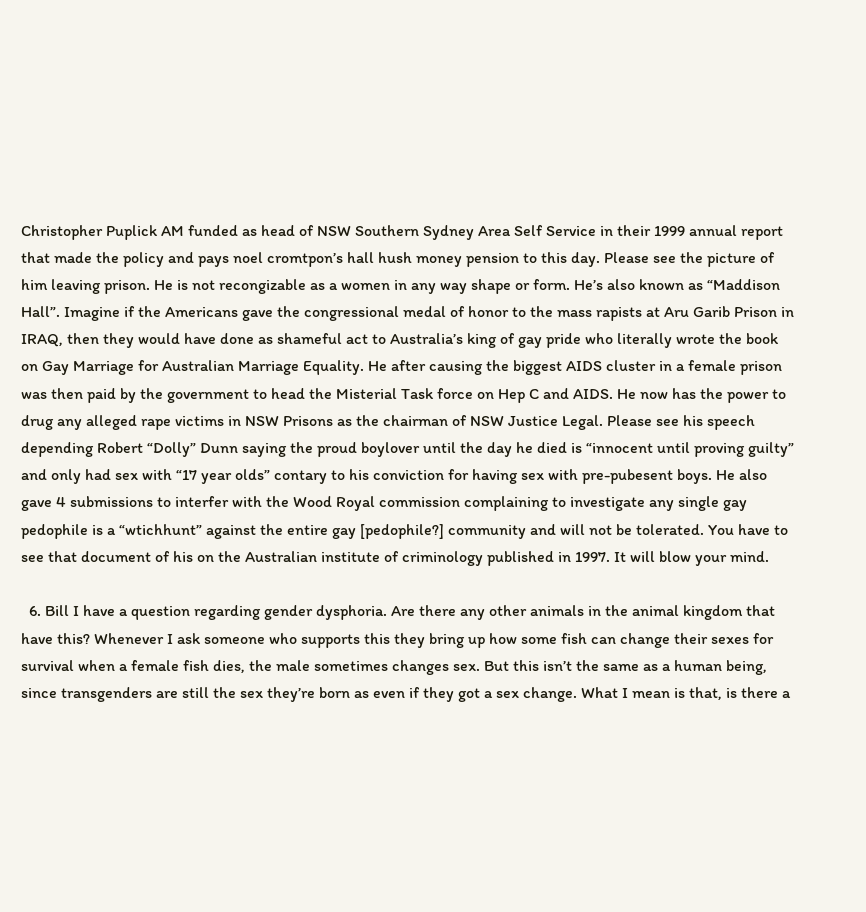Christopher Puplick AM funded as head of NSW Southern Sydney Area Self Service in their 1999 annual report that made the policy and pays noel cromtpon’s hall hush money pension to this day. Please see the picture of him leaving prison. He is not recongizable as a women in any way shape or form. He’s also known as “Maddison Hall”. Imagine if the Americans gave the congressional medal of honor to the mass rapists at Aru Garib Prison in IRAQ, then they would have done as shameful act to Australia’s king of gay pride who literally wrote the book on Gay Marriage for Australian Marriage Equality. He after causing the biggest AIDS cluster in a female prison was then paid by the government to head the Misterial Task force on Hep C and AIDS. He now has the power to drug any alleged rape victims in NSW Prisons as the chairman of NSW Justice Legal. Please see his speech depending Robert “Dolly” Dunn saying the proud boylover until the day he died is “innocent until proving guilty” and only had sex with “17 year olds” contary to his conviction for having sex with pre-pubesent boys. He also gave 4 submissions to interfer with the Wood Royal commission complaining to investigate any single gay pedophile is a “wtichhunt” against the entire gay [pedophile?] community and will not be tolerated. You have to see that document of his on the Australian institute of criminology published in 1997. It will blow your mind.

  6. Bill I have a question regarding gender dysphoria. Are there any other animals in the animal kingdom that have this? Whenever I ask someone who supports this they bring up how some fish can change their sexes for survival when a female fish dies, the male sometimes changes sex. But this isn’t the same as a human being, since transgenders are still the sex they’re born as even if they got a sex change. What I mean is that, is there a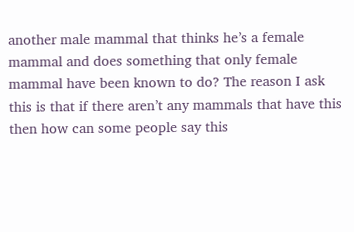another male mammal that thinks he’s a female mammal and does something that only female mammal have been known to do? The reason I ask this is that if there aren’t any mammals that have this then how can some people say this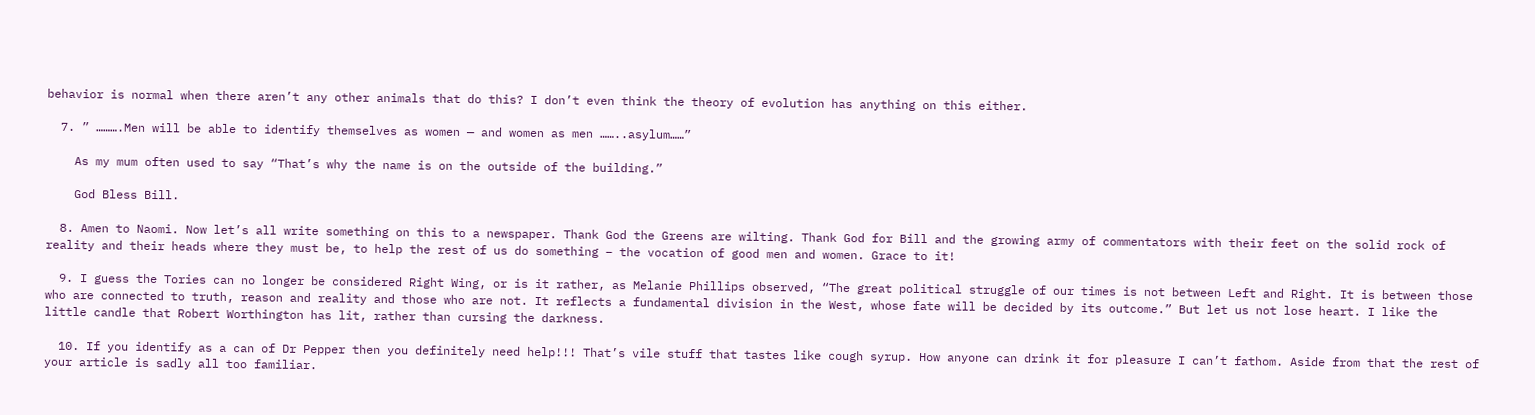behavior is normal when there aren’t any other animals that do this? I don’t even think the theory of evolution has anything on this either.

  7. ” ……….Men will be able to identify themselves as women — and women as men ……..asylum……”

    As my mum often used to say “That’s why the name is on the outside of the building.”

    God Bless Bill.

  8. Amen to Naomi. Now let’s all write something on this to a newspaper. Thank God the Greens are wilting. Thank God for Bill and the growing army of commentators with their feet on the solid rock of reality and their heads where they must be, to help the rest of us do something – the vocation of good men and women. Grace to it!

  9. I guess the Tories can no longer be considered Right Wing, or is it rather, as Melanie Phillips observed, “The great political struggle of our times is not between Left and Right. It is between those who are connected to truth, reason and reality and those who are not. It reflects a fundamental division in the West, whose fate will be decided by its outcome.” But let us not lose heart. I like the little candle that Robert Worthington has lit, rather than cursing the darkness.

  10. If you identify as a can of Dr Pepper then you definitely need help!!! That’s vile stuff that tastes like cough syrup. How anyone can drink it for pleasure I can’t fathom. Aside from that the rest of your article is sadly all too familiar.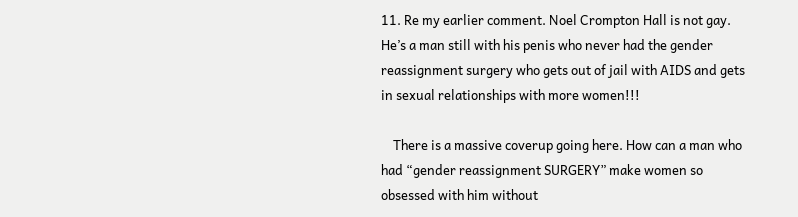11. Re my earlier comment. Noel Crompton Hall is not gay. He’s a man still with his penis who never had the gender reassignment surgery who gets out of jail with AIDS and gets in sexual relationships with more women!!!

    There is a massive coverup going here. How can a man who had “gender reassignment SURGERY” make women so obsessed with him without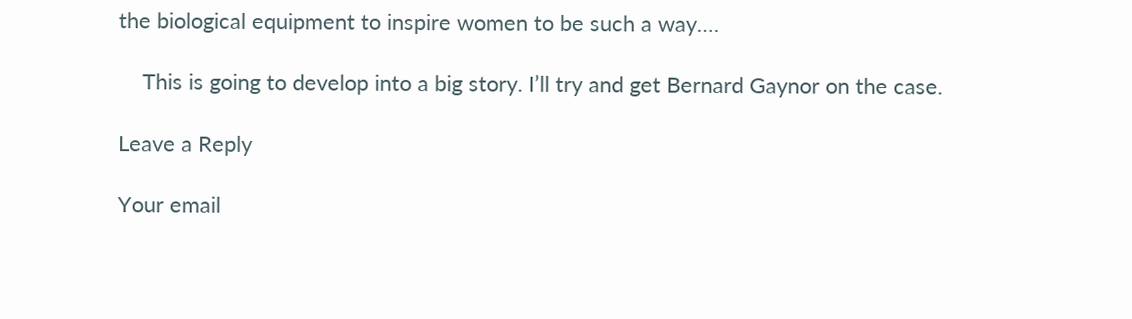the biological equipment to inspire women to be such a way….

    This is going to develop into a big story. I’ll try and get Bernard Gaynor on the case.

Leave a Reply

Your email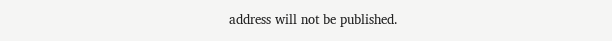address will not be published.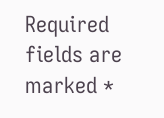Required fields are marked *